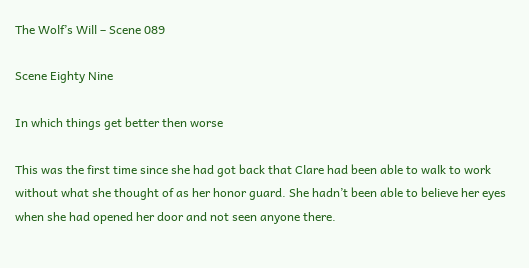The Wolf’s Will – Scene 089

Scene Eighty Nine

In which things get better then worse

This was the first time since she had got back that Clare had been able to walk to work without what she thought of as her honor guard. She hadn’t been able to believe her eyes when she had opened her door and not seen anyone there.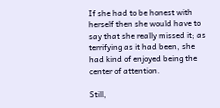If she had to be honest with herself then she would have to say that she really missed it; as terrifying as it had been, she had kind of enjoyed being the center of attention.

Still,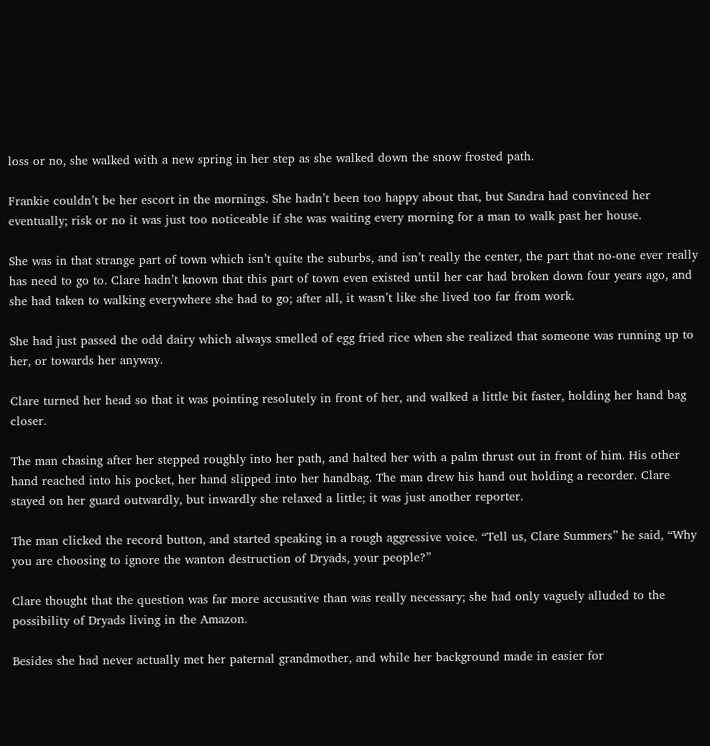loss or no, she walked with a new spring in her step as she walked down the snow frosted path.

Frankie couldn’t be her escort in the mornings. She hadn’t been too happy about that, but Sandra had convinced her eventually; risk or no it was just too noticeable if she was waiting every morning for a man to walk past her house.

She was in that strange part of town which isn’t quite the suburbs, and isn’t really the center, the part that no-one ever really has need to go to. Clare hadn’t known that this part of town even existed until her car had broken down four years ago, and she had taken to walking everywhere she had to go; after all, it wasn’t like she lived too far from work.

She had just passed the odd dairy which always smelled of egg fried rice when she realized that someone was running up to her, or towards her anyway.

Clare turned her head so that it was pointing resolutely in front of her, and walked a little bit faster, holding her hand bag closer.

The man chasing after her stepped roughly into her path, and halted her with a palm thrust out in front of him. His other hand reached into his pocket, her hand slipped into her handbag. The man drew his hand out holding a recorder. Clare stayed on her guard outwardly, but inwardly she relaxed a little; it was just another reporter.

The man clicked the record button, and started speaking in a rough aggressive voice. “Tell us, Clare Summers” he said, “Why you are choosing to ignore the wanton destruction of Dryads, your people?”

Clare thought that the question was far more accusative than was really necessary; she had only vaguely alluded to the possibility of Dryads living in the Amazon.

Besides she had never actually met her paternal grandmother, and while her background made in easier for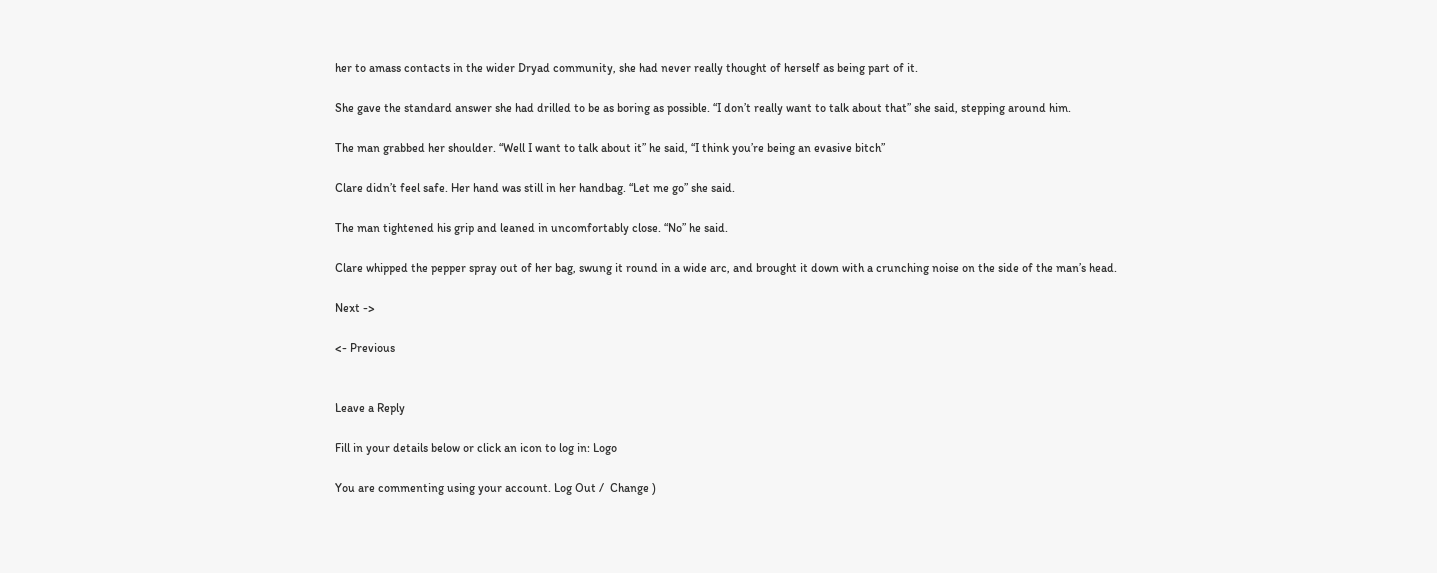her to amass contacts in the wider Dryad community, she had never really thought of herself as being part of it.

She gave the standard answer she had drilled to be as boring as possible. “I don’t really want to talk about that” she said, stepping around him.

The man grabbed her shoulder. “Well I want to talk about it” he said, “I think you’re being an evasive bitch”

Clare didn’t feel safe. Her hand was still in her handbag. “Let me go” she said.

The man tightened his grip and leaned in uncomfortably close. “No” he said.

Clare whipped the pepper spray out of her bag, swung it round in a wide arc, and brought it down with a crunching noise on the side of the man’s head.

Next ->

<- Previous


Leave a Reply

Fill in your details below or click an icon to log in: Logo

You are commenting using your account. Log Out /  Change )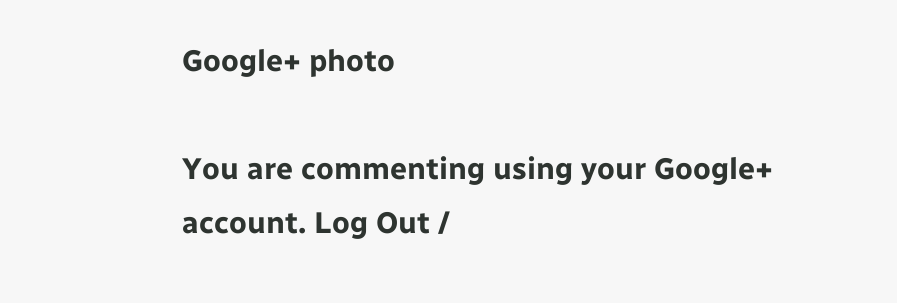Google+ photo

You are commenting using your Google+ account. Log Out /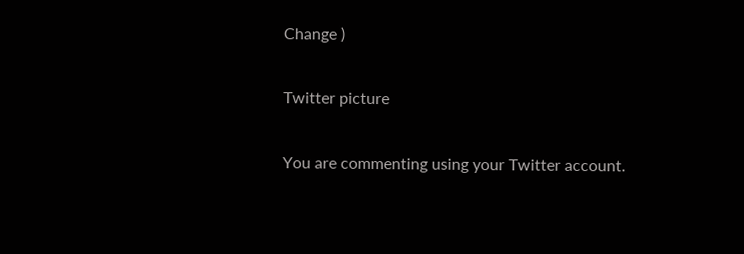Change )

Twitter picture

You are commenting using your Twitter account.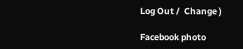Log Out /  Change )

Facebook photo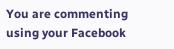You are commenting using your Facebook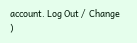account. Log Out /  Change )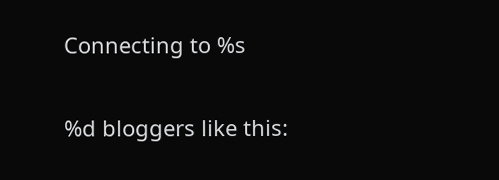Connecting to %s

%d bloggers like this: